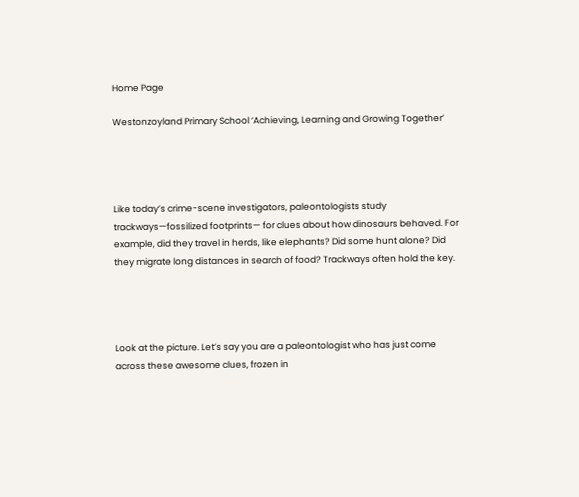Home Page

Westonzoyland Primary School ‘Achieving, Learning and Growing Together’




Like today’s crime-scene investigators, paleontologists study trackways—fossilized footprints— for clues about how dinosaurs behaved. For example, did they travel in herds, like elephants? Did some hunt alone? Did they migrate long distances in search of food? Trackways often hold the key.




Look at the picture. Let’s say you are a paleontologist who has just come across these awesome clues, frozen in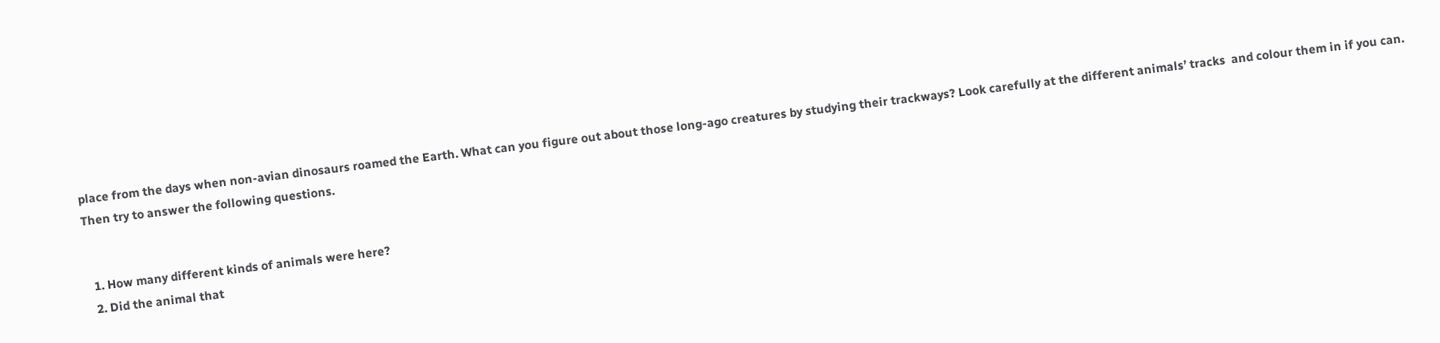place from the days when non-avian dinosaurs roamed the Earth. What can you figure out about those long-ago creatures by studying their trackways? Look carefully at the different animals’ tracks  and colour them in if you can. Then try to answer the following questions.


  1. How many different kinds of animals were here?
  2. Did the animal that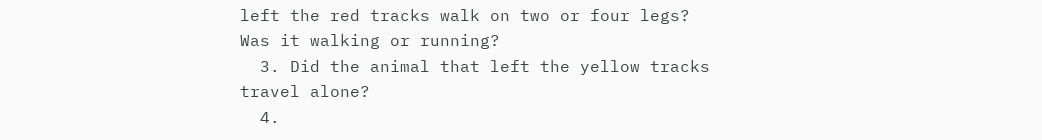left the red tracks walk on two or four legs? Was it walking or running?
  3. Did the animal that left the yellow tracks travel alone?
  4.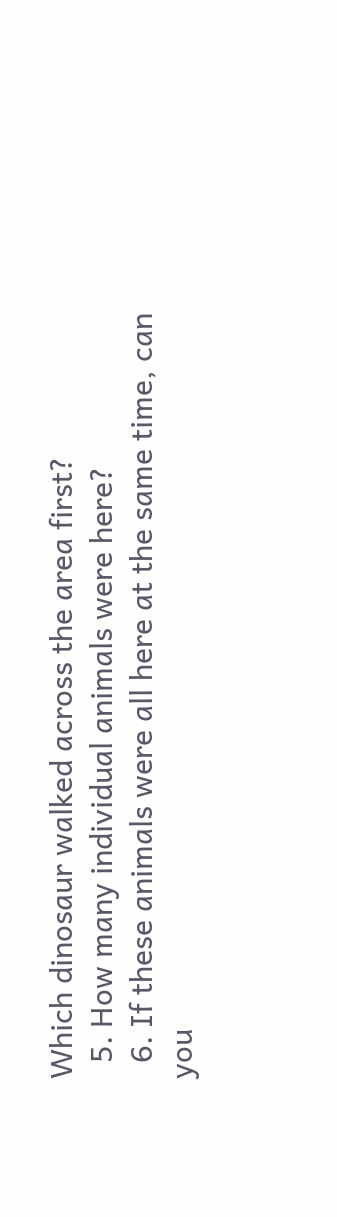Which dinosaur walked across the area first?
  5. How many individual animals were here?
  6. If these animals were all here at the same time, can you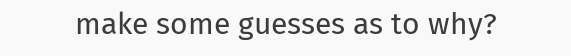make some guesses as to why?